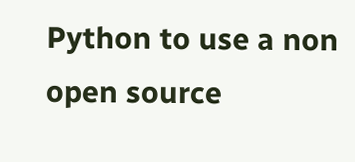Python to use a non open source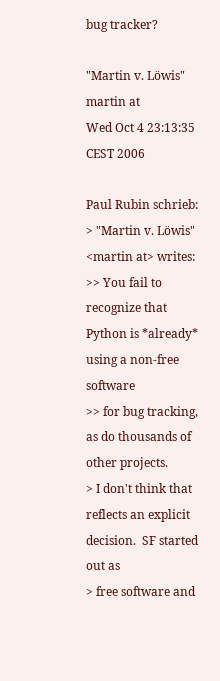bug tracker?

"Martin v. Löwis" martin at
Wed Oct 4 23:13:35 CEST 2006

Paul Rubin schrieb:
> "Martin v. Löwis" <martin at> writes:
>> You fail to recognize that Python is *already* using a non-free software
>> for bug tracking, as do thousands of other projects.
> I don't think that reflects an explicit decision.  SF started out as
> free software and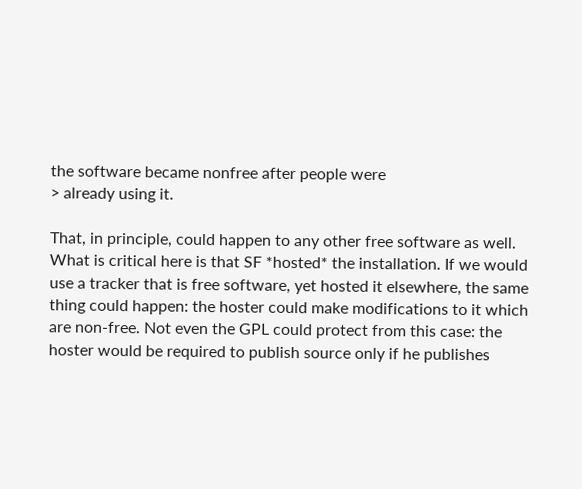the software became nonfree after people were
> already using it.

That, in principle, could happen to any other free software as well.
What is critical here is that SF *hosted* the installation. If we would
use a tracker that is free software, yet hosted it elsewhere, the same
thing could happen: the hoster could make modifications to it which
are non-free. Not even the GPL could protect from this case: the
hoster would be required to publish source only if he publishes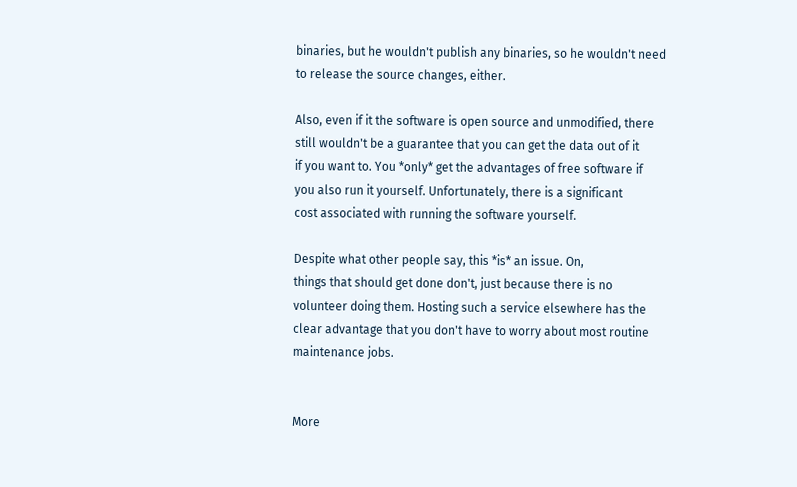binaries, but he wouldn't publish any binaries, so he wouldn't need
to release the source changes, either.

Also, even if it the software is open source and unmodified, there
still wouldn't be a guarantee that you can get the data out of it
if you want to. You *only* get the advantages of free software if
you also run it yourself. Unfortunately, there is a significant
cost associated with running the software yourself.

Despite what other people say, this *is* an issue. On,
things that should get done don't, just because there is no
volunteer doing them. Hosting such a service elsewhere has the
clear advantage that you don't have to worry about most routine
maintenance jobs.


More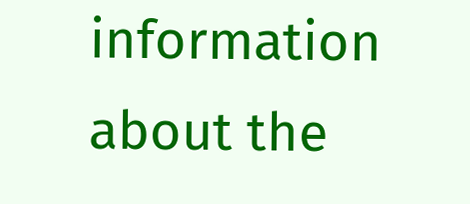information about the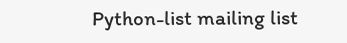Python-list mailing list